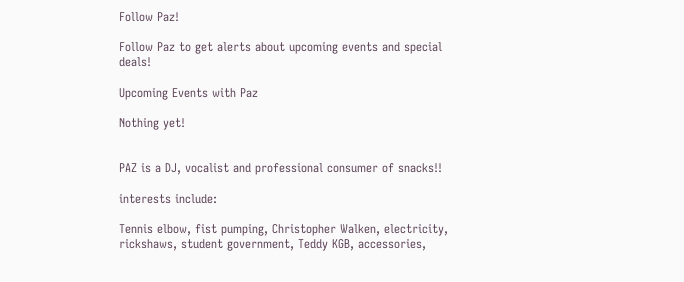Follow Paz!

Follow Paz to get alerts about upcoming events and special deals!

Upcoming Events with Paz

Nothing yet!


PAZ is a DJ, vocalist and professional consumer of snacks!!

interests include:

Tennis elbow, fist pumping, Christopher Walken, electricity, rickshaws, student government, Teddy KGB, accessories,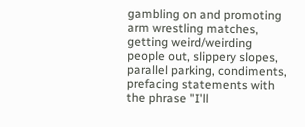gambling on and promoting arm wrestling matches, getting weird/weirding people out, slippery slopes, parallel parking, condiments, prefacing statements with the phrase "I'll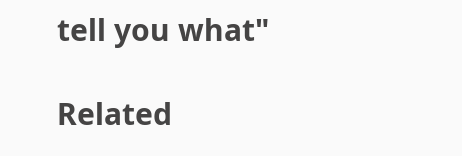tell you what"

Related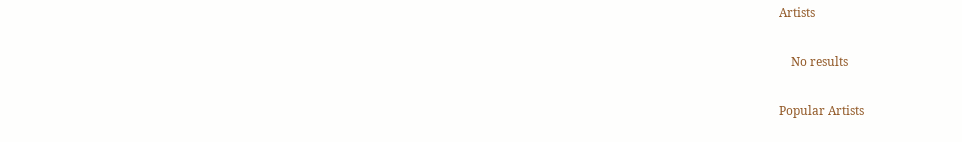Artists

    No results

Popular Artists